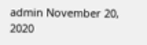admin November 20, 2020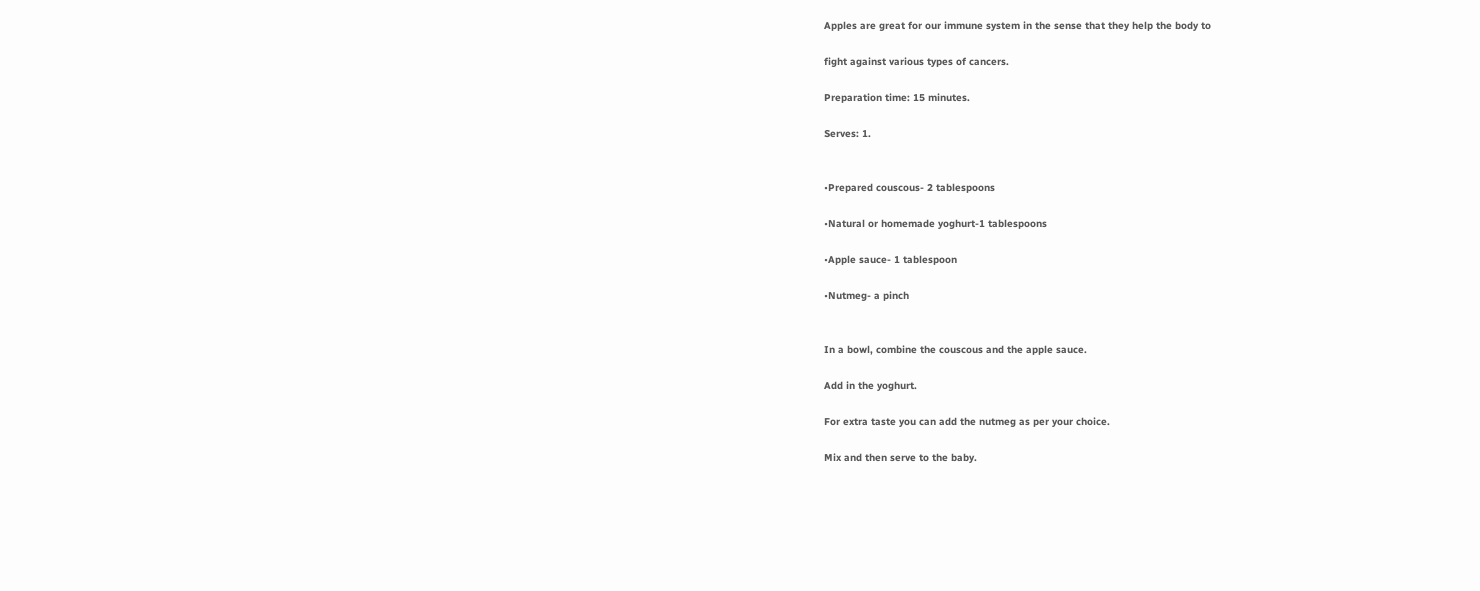Apples are great for our immune system in the sense that they help the body to

fight against various types of cancers.

Preparation time: 15 minutes.

Serves: 1.


•Prepared couscous- 2 tablespoons

•Natural or homemade yoghurt-1 tablespoons

•Apple sauce- 1 tablespoon

•Nutmeg- a pinch


In a bowl, combine the couscous and the apple sauce.

Add in the yoghurt.

For extra taste you can add the nutmeg as per your choice.

Mix and then serve to the baby.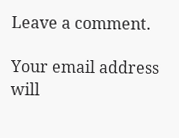Leave a comment.

Your email address will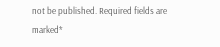not be published. Required fields are marked*